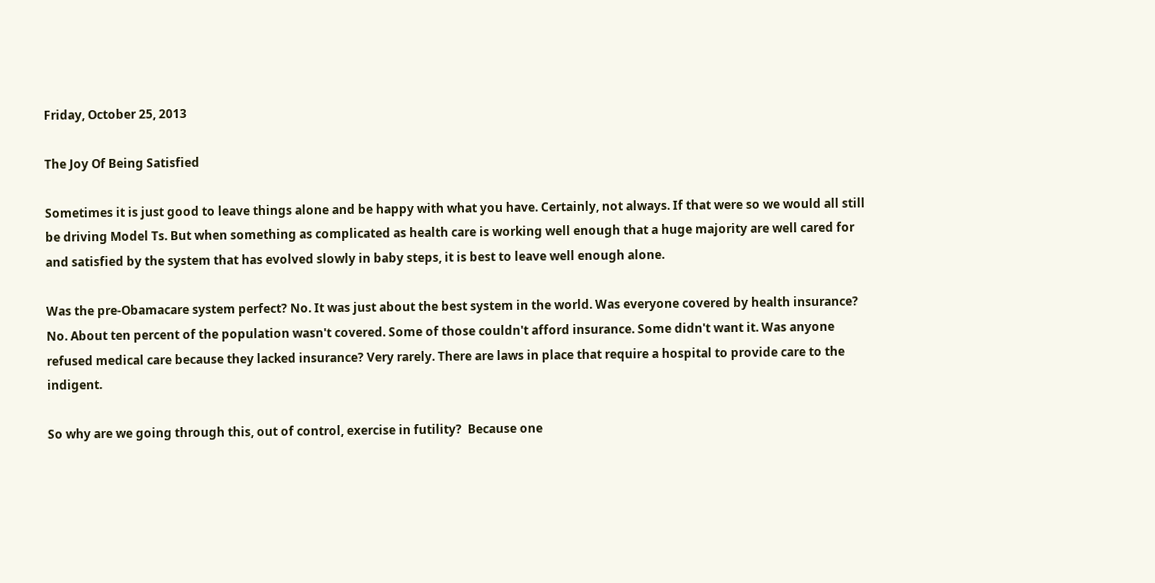Friday, October 25, 2013

The Joy Of Being Satisfied

Sometimes it is just good to leave things alone and be happy with what you have. Certainly, not always. If that were so we would all still be driving Model Ts. But when something as complicated as health care is working well enough that a huge majority are well cared for and satisfied by the system that has evolved slowly in baby steps, it is best to leave well enough alone.

Was the pre-Obamacare system perfect? No. It was just about the best system in the world. Was everyone covered by health insurance? No. About ten percent of the population wasn't covered. Some of those couldn't afford insurance. Some didn't want it. Was anyone refused medical care because they lacked insurance? Very rarely. There are laws in place that require a hospital to provide care to the indigent.

So why are we going through this, out of control, exercise in futility?  Because one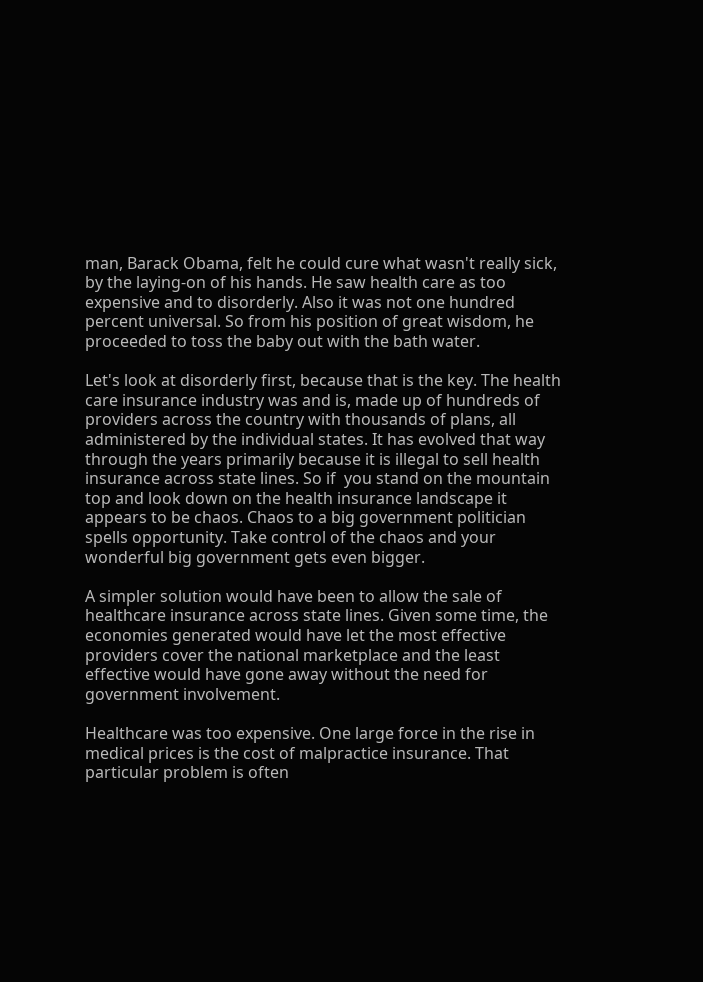man, Barack Obama, felt he could cure what wasn't really sick, by the laying-on of his hands. He saw health care as too expensive and to disorderly. Also it was not one hundred percent universal. So from his position of great wisdom, he proceeded to toss the baby out with the bath water.

Let's look at disorderly first, because that is the key. The health care insurance industry was and is, made up of hundreds of providers across the country with thousands of plans, all administered by the individual states. It has evolved that way through the years primarily because it is illegal to sell health insurance across state lines. So if  you stand on the mountain top and look down on the health insurance landscape it appears to be chaos. Chaos to a big government politician spells opportunity. Take control of the chaos and your wonderful big government gets even bigger.

A simpler solution would have been to allow the sale of healthcare insurance across state lines. Given some time, the economies generated would have let the most effective providers cover the national marketplace and the least effective would have gone away without the need for government involvement.

Healthcare was too expensive. One large force in the rise in medical prices is the cost of malpractice insurance. That particular problem is often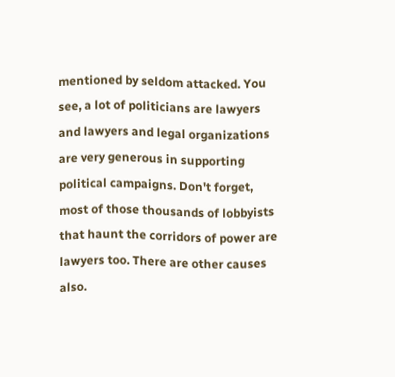mentioned by seldom attacked. You see, a lot of politicians are lawyers and lawyers and legal organizations are very generous in supporting political campaigns. Don't forget, most of those thousands of lobbyists that haunt the corridors of power are lawyers too. There are other causes also.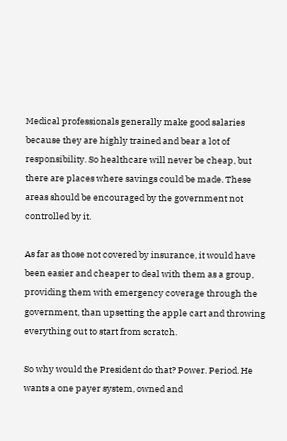Medical professionals generally make good salaries because they are highly trained and bear a lot of responsibility. So healthcare will never be cheap, but there are places where savings could be made. These areas should be encouraged by the government not controlled by it.

As far as those not covered by insurance, it would have been easier and cheaper to deal with them as a group, providing them with emergency coverage through the government, than upsetting the apple cart and throwing everything out to start from scratch.

So why would the President do that? Power. Period. He wants a one payer system, owned and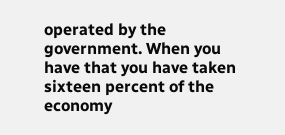operated by the government. When you have that you have taken sixteen percent of the economy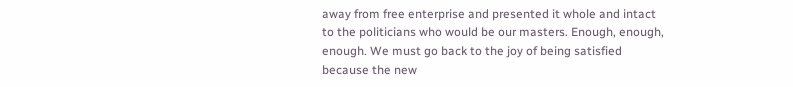away from free enterprise and presented it whole and intact to the politicians who would be our masters. Enough, enough, enough. We must go back to the joy of being satisfied because the new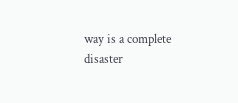way is a complete disaster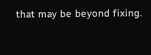that may be beyond fixing.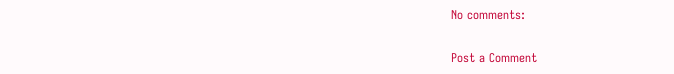No comments:

Post a Comment